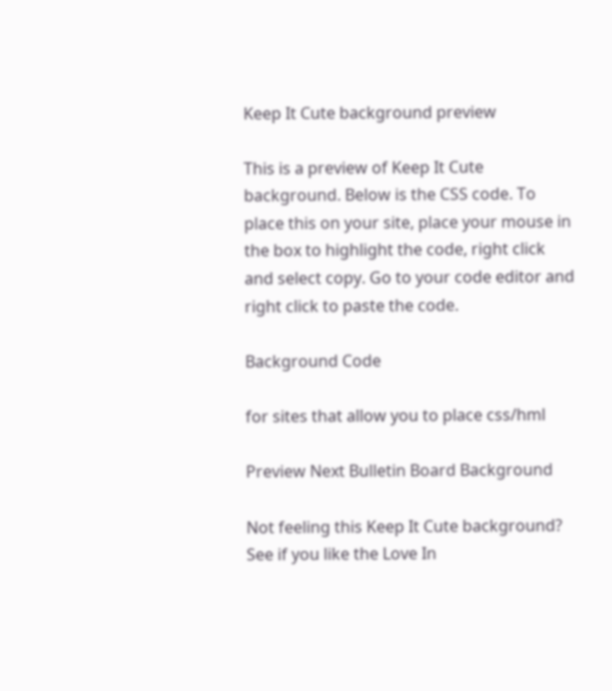Keep It Cute background preview

This is a preview of Keep It Cute background. Below is the CSS code. To place this on your site, place your mouse in the box to highlight the code, right click and select copy. Go to your code editor and right click to paste the code.

Background Code

for sites that allow you to place css/hml

Preview Next Bulletin Board Background

Not feeling this Keep It Cute background? See if you like the Love In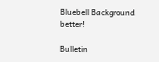Bluebell Background better!

Bulletin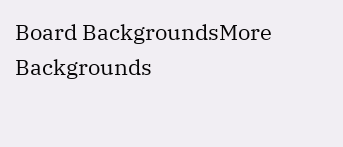Board BackgroundsMore Backgrounds